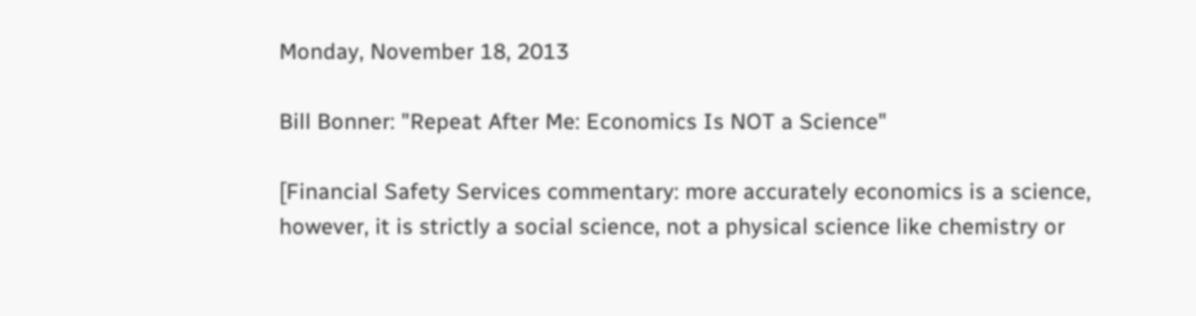Monday, November 18, 2013

Bill Bonner: "Repeat After Me: Economics Is NOT a Science"

[Financial Safety Services commentary: more accurately economics is a science, however, it is strictly a social science, not a physical science like chemistry or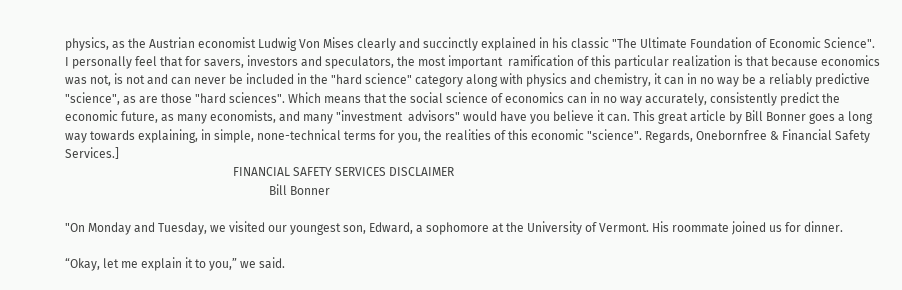physics, as the Austrian economist Ludwig Von Mises clearly and succinctly explained in his classic "The Ultimate Foundation of Economic Science". I personally feel that for savers, investors and speculators, the most important  ramification of this particular realization is that because economics was not, is not and can never be included in the "hard science" category along with physics and chemistry, it can in no way be a reliably predictive "science", as are those "hard sciences". Which means that the social science of economics can in no way accurately, consistently predict the economic future, as many economists, and many "investment  advisors" would have you believe it can. This great article by Bill Bonner goes a long way towards explaining, in simple, none-technical terms for you, the realities of this economic "science". Regards, Onebornfree & Financial Safety Services.]
                                                        FINANCIAL SAFETY SERVICES DISCLAIMER
                                                                    Bill Bonner

"On Monday and Tuesday, we visited our youngest son, Edward, a sophomore at the University of Vermont. His roommate joined us for dinner.

“Okay, let me explain it to you,” we said.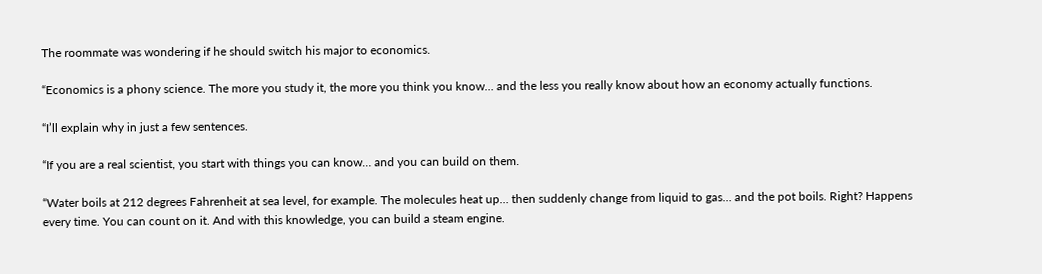The roommate was wondering if he should switch his major to economics.

“Economics is a phony science. The more you study it, the more you think you know… and the less you really know about how an economy actually functions.

“I’ll explain why in just a few sentences.

“If you are a real scientist, you start with things you can know… and you can build on them.

“Water boils at 212 degrees Fahrenheit at sea level, for example. The molecules heat up… then suddenly change from liquid to gas… and the pot boils. Right? Happens every time. You can count on it. And with this knowledge, you can build a steam engine.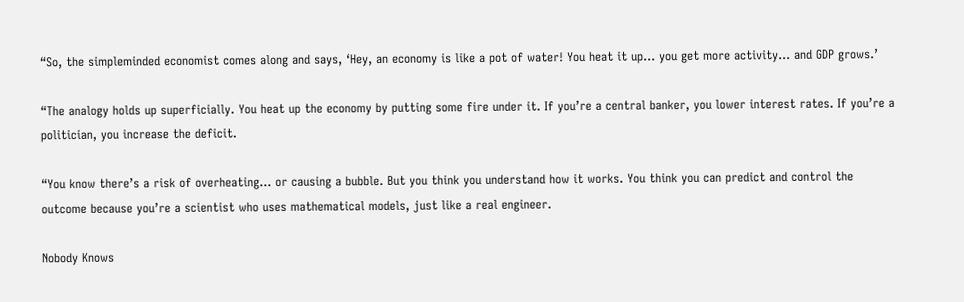“So, the simpleminded economist comes along and says, ‘Hey, an economy is like a pot of water! You heat it up… you get more activity… and GDP grows.’

“The analogy holds up superficially. You heat up the economy by putting some fire under it. If you’re a central banker, you lower interest rates. If you’re a politician, you increase the deficit.

“You know there’s a risk of overheating… or causing a bubble. But you think you understand how it works. You think you can predict and control the outcome because you’re a scientist who uses mathematical models, just like a real engineer.

Nobody Knows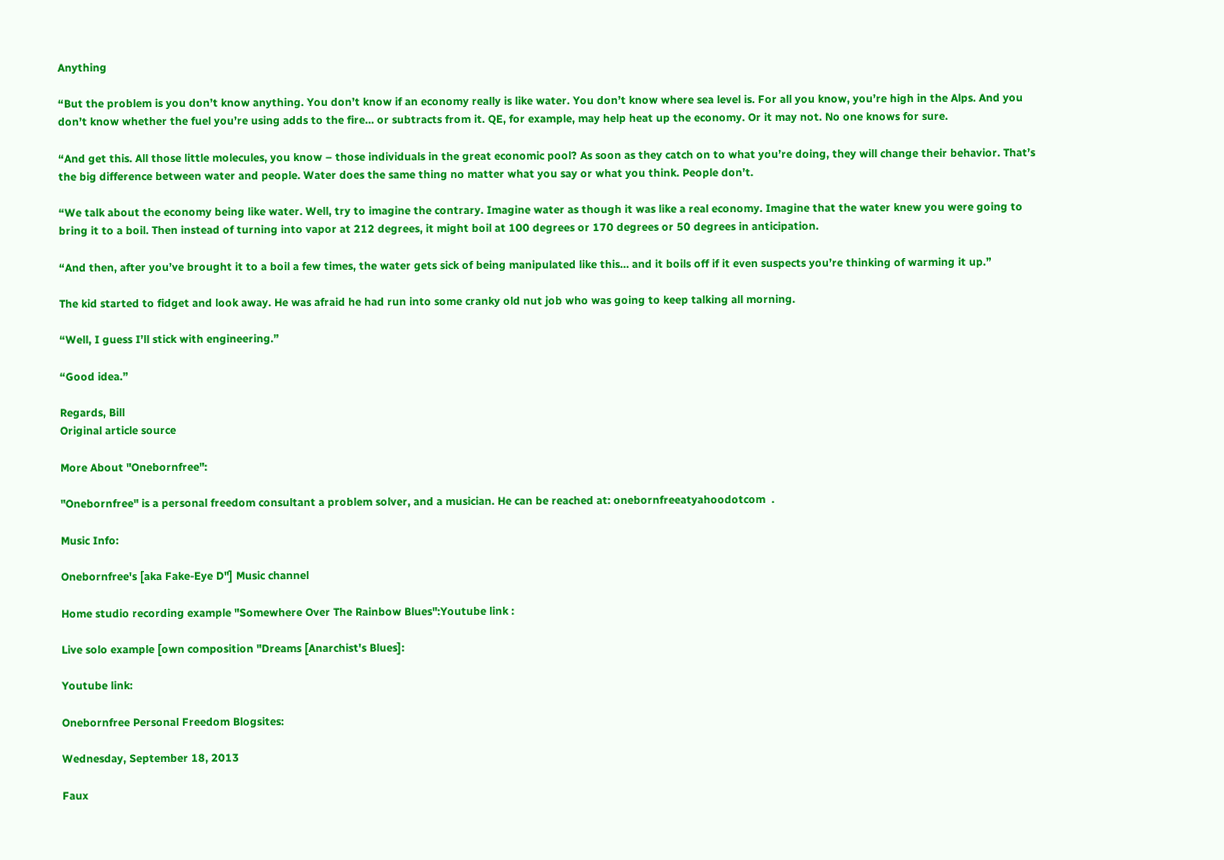Anything

“But the problem is you don’t know anything. You don’t know if an economy really is like water. You don’t know where sea level is. For all you know, you’re high in the Alps. And you don’t know whether the fuel you’re using adds to the fire… or subtracts from it. QE, for example, may help heat up the economy. Or it may not. No one knows for sure.

“And get this. All those little molecules, you know – those individuals in the great economic pool? As soon as they catch on to what you’re doing, they will change their behavior. That’s the big difference between water and people. Water does the same thing no matter what you say or what you think. People don’t.

“We talk about the economy being like water. Well, try to imagine the contrary. Imagine water as though it was like a real economy. Imagine that the water knew you were going to bring it to a boil. Then instead of turning into vapor at 212 degrees, it might boil at 100 degrees or 170 degrees or 50 degrees in anticipation.

“And then, after you’ve brought it to a boil a few times, the water gets sick of being manipulated like this… and it boils off if it even suspects you’re thinking of warming it up.”

The kid started to fidget and look away. He was afraid he had run into some cranky old nut job who was going to keep talking all morning.

“Well, I guess I’ll stick with engineering.”

“Good idea.”

Regards, Bill
Original article source

More About "Onebornfree":

"Onebornfree" is a personal freedom consultant a problem solver, and a musician. He can be reached at: onebornfreeatyahoodotcom  .

Music Info:

Onebornfree's [aka Fake-Eye D"] Music channel

Home studio recording example "Somewhere Over The Rainbow Blues":Youtube link :

Live solo example [own composition "Dreams [Anarchist's Blues]:

Youtube link:

Onebornfree Personal Freedom Blogsites:

Wednesday, September 18, 2013

Faux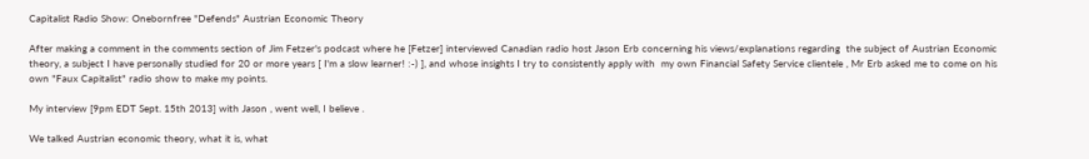Capitalist Radio Show: Onebornfree "Defends" Austrian Economic Theory

After making a comment in the comments section of Jim Fetzer's podcast where he [Fetzer] interviewed Canadian radio host Jason Erb concerning his views/explanations regarding  the subject of Austrian Economic theory, a subject I have personally studied for 20 or more years [ I'm a slow learner! :-) ], and whose insights I try to consistently apply with  my own Financial Safety Service clientele , Mr Erb asked me to come on his own "Faux Capitalist" radio show to make my points.

My interview [9pm EDT Sept. 15th 2013] with Jason , went well, I believe .

We talked Austrian economic theory, what it is, what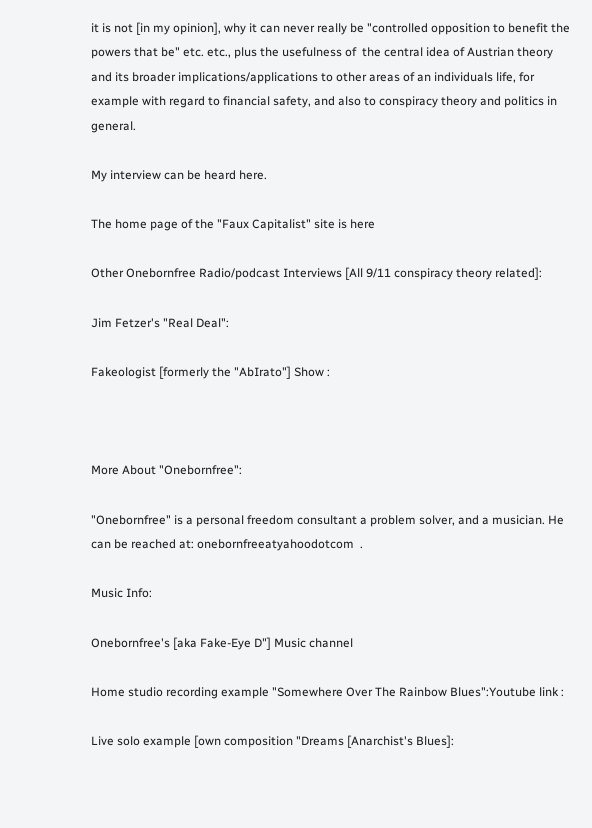it is not [in my opinion], why it can never really be "controlled opposition to benefit the powers that be" etc. etc., plus the usefulness of  the central idea of Austrian theory and its broader implications/applications to other areas of an individuals life, for example with regard to financial safety, and also to conspiracy theory and politics in general.

My interview can be heard here.

The home page of the "Faux Capitalist" site is here

Other Onebornfree Radio/podcast Interviews [All 9/11 conspiracy theory related]:

Jim Fetzer's "Real Deal":

Fakeologist [formerly the "AbIrato"] Show :



More About "Onebornfree":

"Onebornfree" is a personal freedom consultant a problem solver, and a musician. He can be reached at: onebornfreeatyahoodotcom  .

Music Info:

Onebornfree's [aka Fake-Eye D"] Music channel

Home studio recording example "Somewhere Over The Rainbow Blues":Youtube link :

Live solo example [own composition "Dreams [Anarchist's Blues]: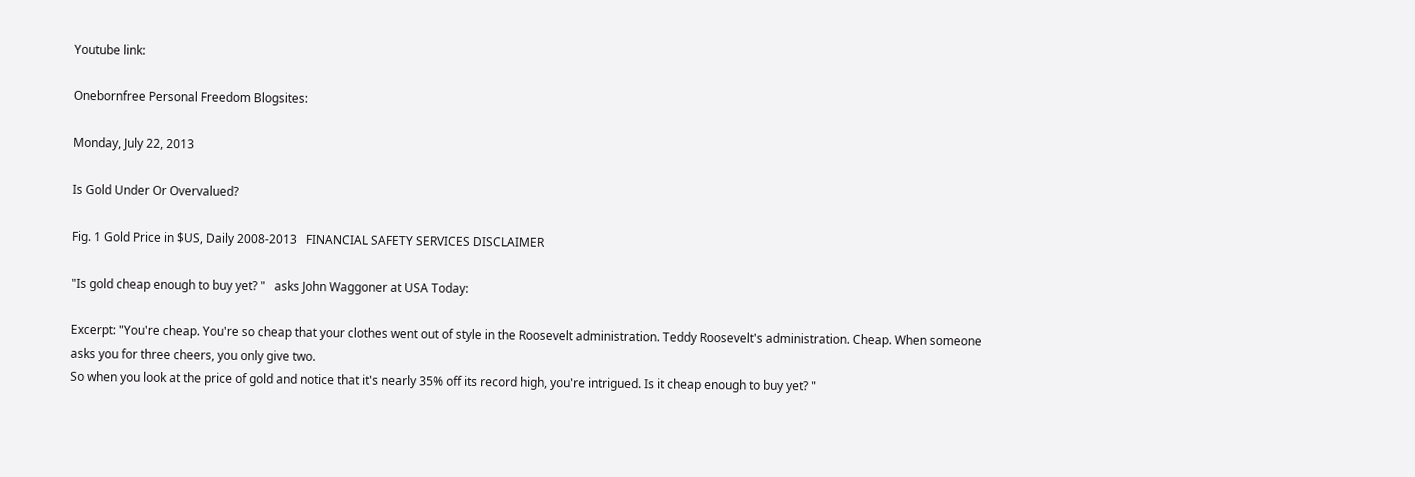Youtube link:

Onebornfree Personal Freedom Blogsites:

Monday, July 22, 2013

Is Gold Under Or Overvalued?

Fig. 1 Gold Price in $US, Daily 2008-2013   FINANCIAL SAFETY SERVICES DISCLAIMER

"Is gold cheap enough to buy yet? "   asks John Waggoner at USA Today:

Excerpt: "You're cheap. You're so cheap that your clothes went out of style in the Roosevelt administration. Teddy Roosevelt's administration. Cheap. When someone asks you for three cheers, you only give two.
So when you look at the price of gold and notice that it's nearly 35% off its record high, you're intrigued. Is it cheap enough to buy yet? "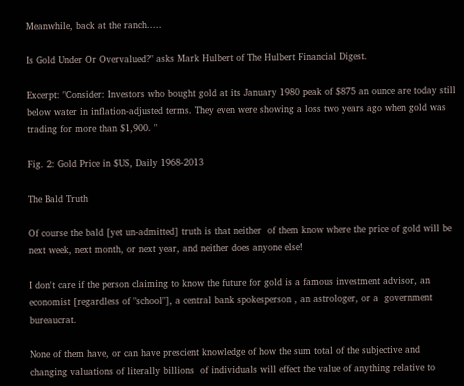Meanwhile, back at the ranch.....

Is Gold Under Or Overvalued?" asks Mark Hulbert of The Hulbert Financial Digest.

Excerpt: "Consider: Investors who bought gold at its January 1980 peak of $875 an ounce are today still below water in inflation-adjusted terms. They even were showing a loss two years ago when gold was trading for more than $1,900. "

Fig. 2: Gold Price in $US, Daily 1968-2013

The Bald Truth

Of course the bald [yet un-admitted] truth is that neither  of them know where the price of gold will be next week, next month, or next year, and neither does anyone else!

I don't care if the person claiming to know the future for gold is a famous investment advisor, an economist [regardless of "school"], a central bank spokesperson , an astrologer, or a  government bureaucrat.

None of them have, or can have prescient knowledge of how the sum total of the subjective and changing valuations of literally billions  of individuals will effect the value of anything relative to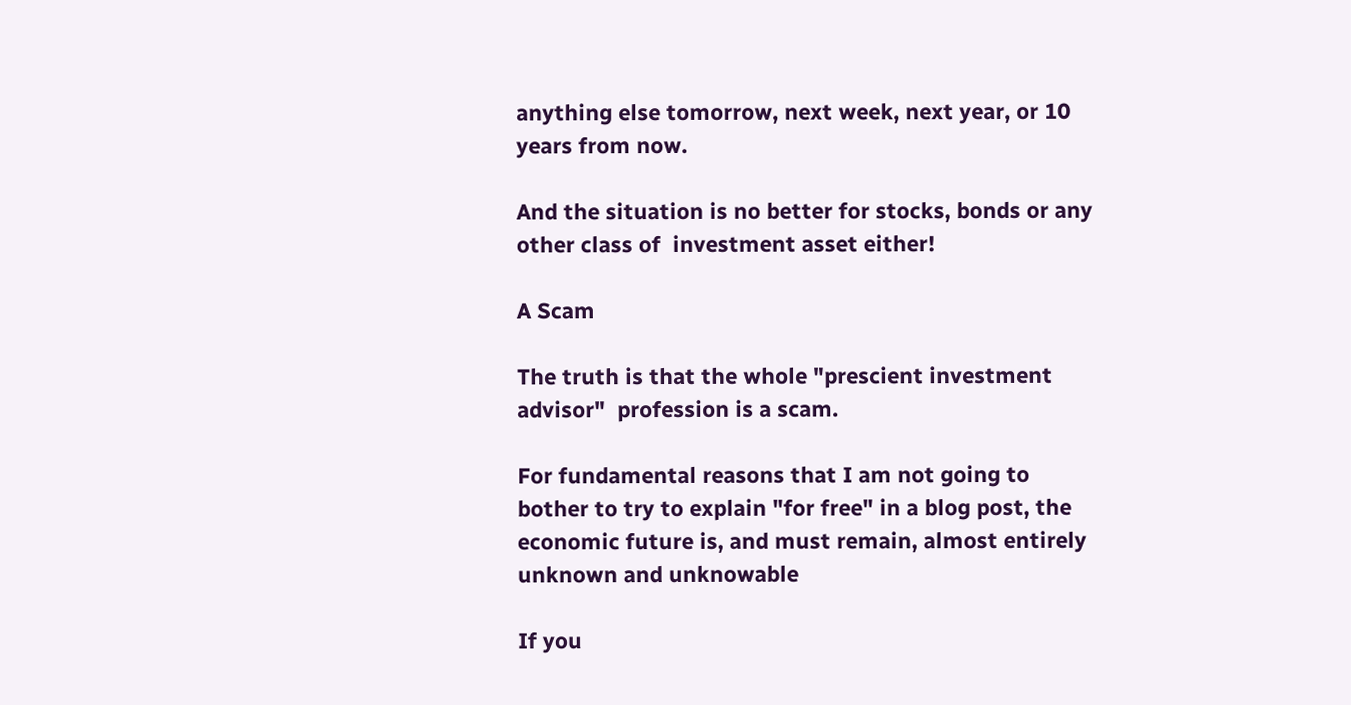anything else tomorrow, next week, next year, or 10 years from now.

And the situation is no better for stocks, bonds or any other class of  investment asset either!

A Scam

The truth is that the whole "prescient investment advisor"  profession is a scam.

For fundamental reasons that I am not going to bother to try to explain "for free" in a blog post, the economic future is, and must remain, almost entirely unknown and unknowable

If you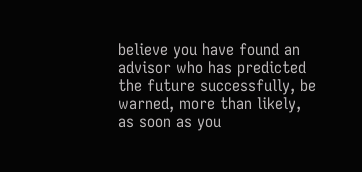believe you have found an advisor who has predicted the future successfully, be warned, more than likely,  as soon as you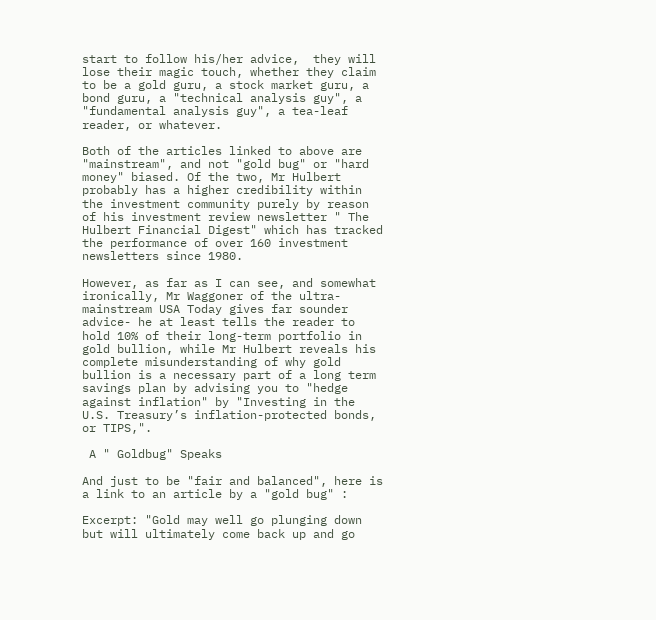start to follow his/her advice,  they will lose their magic touch, whether they claim to be a gold guru, a stock market guru, a bond guru, a "technical analysis guy", a "fundamental analysis guy", a tea-leaf reader, or whatever.

Both of the articles linked to above are "mainstream", and not "gold bug" or "hard money" biased. Of the two, Mr Hulbert probably has a higher credibility within the investment community purely by reason of his investment review newsletter " The Hulbert Financial Digest" which has tracked the performance of over 160 investment newsletters since 1980.

However, as far as I can see, and somewhat ironically, Mr Waggoner of the ultra-mainstream USA Today gives far sounder advice- he at least tells the reader to hold 10% of their long-term portfolio in gold bullion, while Mr Hulbert reveals his complete misunderstanding of why gold bullion is a necessary part of a long term savings plan by advising you to "hedge against inflation" by "Investing in the U.S. Treasury’s inflation-protected bonds, or TIPS,".

 A " Goldbug" Speaks

And just to be "fair and balanced", here is a link to an article by a "gold bug" :

Excerpt: "Gold may well go plunging down but will ultimately come back up and go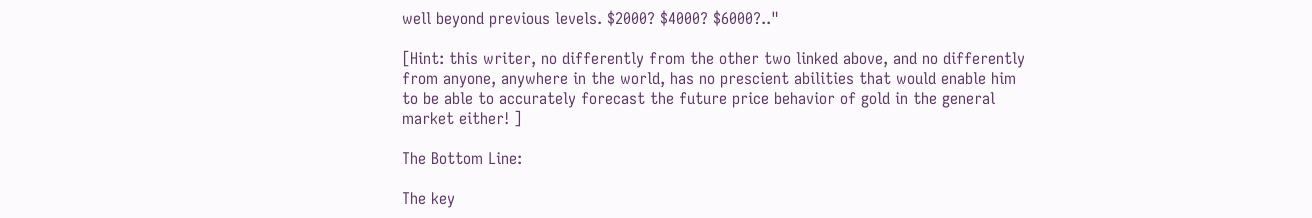well beyond previous levels. $2000? $4000? $6000?.."

[Hint: this writer, no differently from the other two linked above, and no differently from anyone, anywhere in the world, has no prescient abilities that would enable him to be able to accurately forecast the future price behavior of gold in the general market either! ]

The Bottom Line:

The key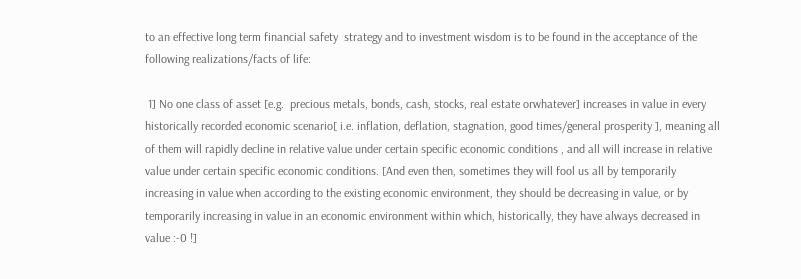to an effective long term financial safety  strategy and to investment wisdom is to be found in the acceptance of the following realizations/facts of life:

 1] No one class of asset [e.g.  precious metals, bonds, cash, stocks, real estate orwhatever] increases in value in every historically recorded economic scenario[ i.e. inflation, deflation, stagnation, good times/general prosperity ], meaning all of them will rapidly decline in relative value under certain specific economic conditions , and all will increase in relative value under certain specific economic conditions. [And even then, sometimes they will fool us all by temporarily increasing in value when according to the existing economic environment, they should be decreasing in value, or by temporarily increasing in value in an economic environment within which, historically, they have always decreased in value :-0 !]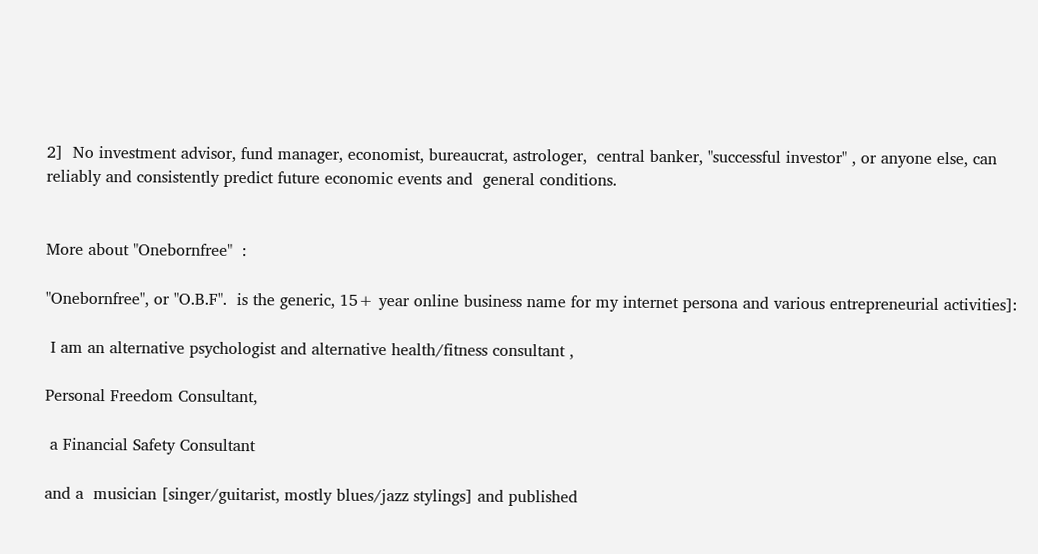2]  No investment advisor, fund manager, economist, bureaucrat, astrologer,  central banker, "successful investor" , or anyone else, can reliably and consistently predict future economic events and  general conditions.


More about "Onebornfree"  :

"Onebornfree", or "O.B.F".  is the generic, 15+ year online business name for my internet persona and various entrepreneurial activities]:

 I am an alternative psychologist and alternative health/fitness consultant ,

Personal Freedom Consultant,

 a Financial Safety Consultant

and a  musician [singer/guitarist, mostly blues/jazz stylings] and published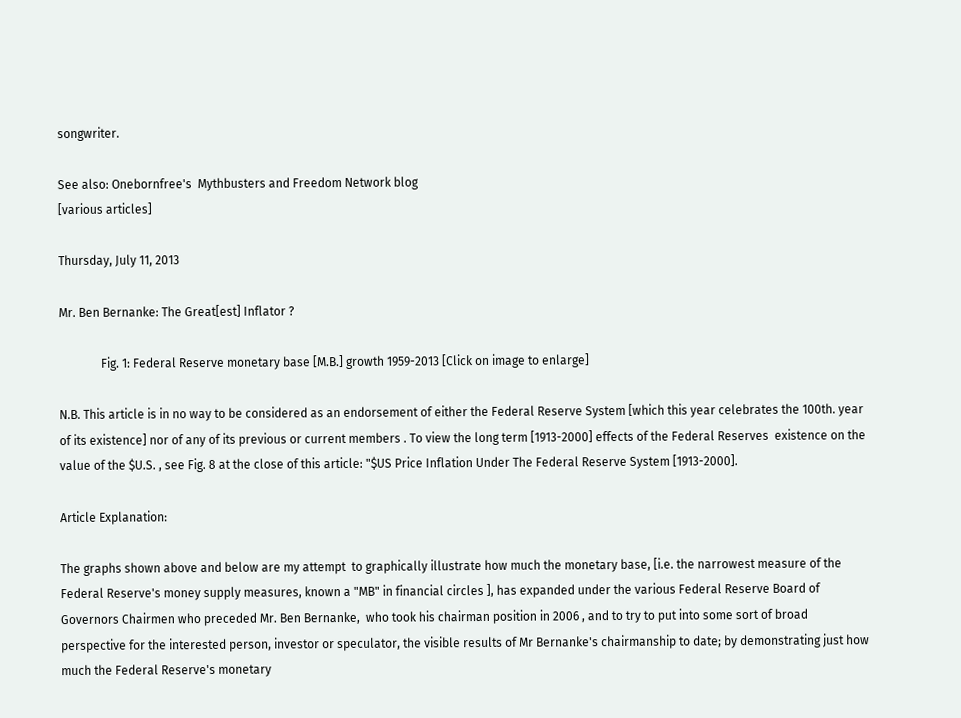songwriter.

See also: Onebornfree's  Mythbusters and Freedom Network blog
[various articles]

Thursday, July 11, 2013

Mr. Ben Bernanke: The Great[est] Inflator ?

              Fig. 1: Federal Reserve monetary base [M.B.] growth 1959-2013 [Click on image to enlarge]

N.B. This article is in no way to be considered as an endorsement of either the Federal Reserve System [which this year celebrates the 100th. year of its existence] nor of any of its previous or current members . To view the long term [1913-2000] effects of the Federal Reserves  existence on the value of the $U.S. , see Fig. 8 at the close of this article: "$US Price Inflation Under The Federal Reserve System [1913-2000].

Article Explanation:

The graphs shown above and below are my attempt  to graphically illustrate how much the monetary base, [i.e. the narrowest measure of the Federal Reserve's money supply measures, known a "MB" in financial circles ], has expanded under the various Federal Reserve Board of Governors Chairmen who preceded Mr. Ben Bernanke,  who took his chairman position in 2006 , and to try to put into some sort of broad perspective for the interested person, investor or speculator, the visible results of Mr Bernanke's chairmanship to date; by demonstrating just how much the Federal Reserve's monetary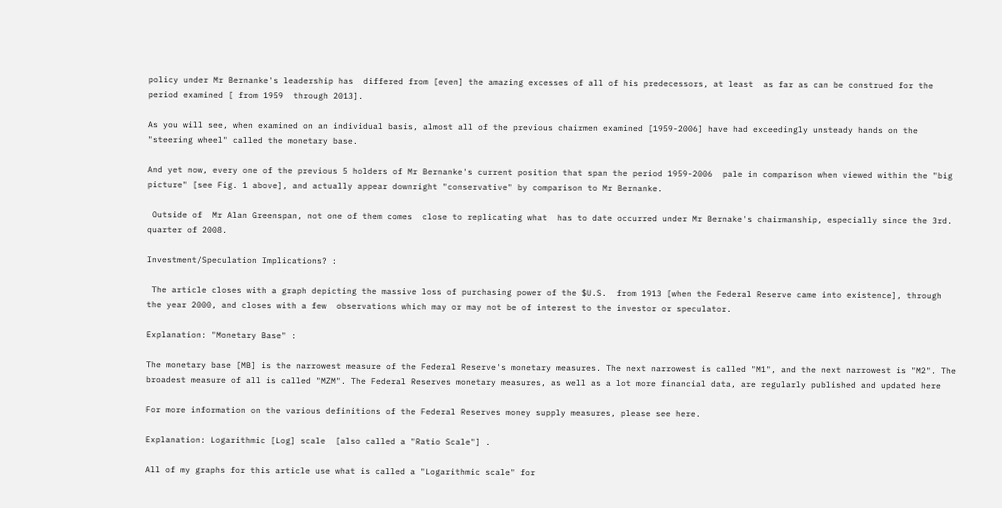policy under Mr Bernanke's leadership has  differed from [even] the amazing excesses of all of his predecessors, at least  as far as can be construed for the period examined [ from 1959  through 2013].

As you will see, when examined on an individual basis, almost all of the previous chairmen examined [1959-2006] have had exceedingly unsteady hands on the "steering wheel" called the monetary base.

And yet now, every one of the previous 5 holders of Mr Bernanke's current position that span the period 1959-2006  pale in comparison when viewed within the "big picture" [see Fig. 1 above], and actually appear downright "conservative" by comparison to Mr Bernanke.

 Outside of  Mr Alan Greenspan, not one of them comes  close to replicating what  has to date occurred under Mr Bernake's chairmanship, especially since the 3rd. quarter of 2008.

Investment/Speculation Implications? :

 The article closes with a graph depicting the massive loss of purchasing power of the $U.S.  from 1913 [when the Federal Reserve came into existence], through the year 2000, and closes with a few  observations which may or may not be of interest to the investor or speculator.

Explanation: "Monetary Base" :

The monetary base [MB] is the narrowest measure of the Federal Reserve's monetary measures. The next narrowest is called "M1", and the next narrowest is "M2". The broadest measure of all is called "MZM". The Federal Reserves monetary measures, as well as a lot more financial data, are regularly published and updated here

For more information on the various definitions of the Federal Reserves money supply measures, please see here.

Explanation: Logarithmic [Log] scale  [also called a "Ratio Scale"] .

All of my graphs for this article use what is called a "Logarithmic scale" for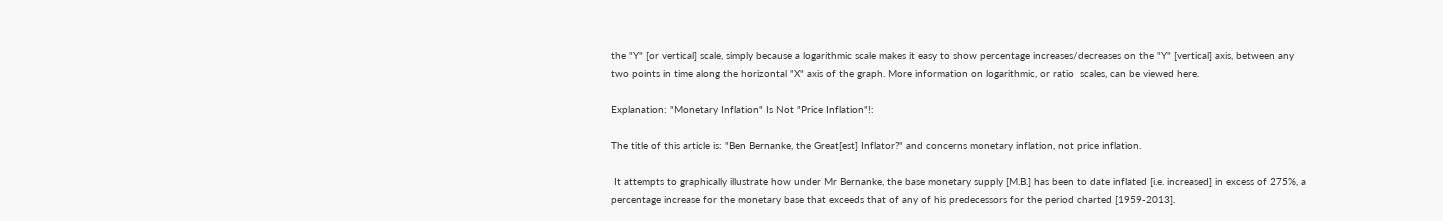the "Y" [or vertical] scale, simply because a logarithmic scale makes it easy to show percentage increases/decreases on the "Y" [vertical] axis, between any two points in time along the horizontal "X" axis of the graph. More information on logarithmic, or ratio  scales, can be viewed here.

Explanation: "Monetary Inflation" Is Not "Price Inflation"!:

The title of this article is: "Ben Bernanke, the Great[est] Inflator?" and concerns monetary inflation, not price inflation.

 It attempts to graphically illustrate how under Mr Bernanke, the base monetary supply [M.B.] has been to date inflated [i.e. increased] in excess of 275%, a percentage increase for the monetary base that exceeds that of any of his predecessors for the period charted [1959-2013].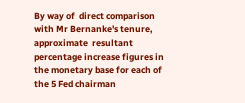By way of  direct comparison with Mr Bernanke's tenure, approximate  resultant percentage increase figures in the monetary base for each of the 5 Fed chairman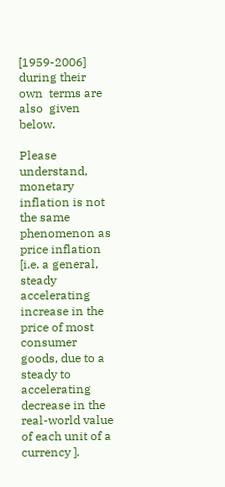[1959-2006] during their own  terms are also  given below.

Please understand, monetary inflation is not the same phenomenon as price inflation [i.e. a general, steady accelerating increase in the price of most consumer goods, due to a steady to accelerating decrease in the real-world value of each unit of a currency ].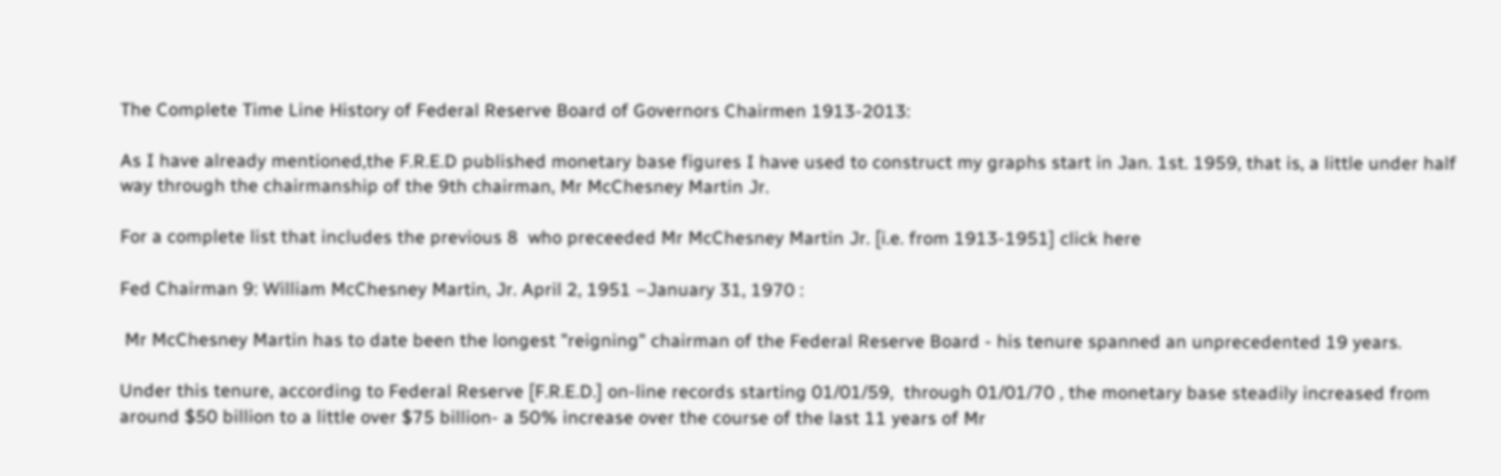The Complete Time Line History of Federal Reserve Board of Governors Chairmen 1913-2013:

As I have already mentioned,the F.R.E.D published monetary base figures I have used to construct my graphs start in Jan. 1st. 1959, that is, a little under half way through the chairmanship of the 9th chairman, Mr McChesney Martin Jr.

For a complete list that includes the previous 8  who preceeded Mr McChesney Martin Jr. [i.e. from 1913-1951] click here

Fed Chairman 9: William McChesney Martin, Jr. April 2, 1951 –January 31, 1970 :

 Mr McChesney Martin has to date been the longest "reigning" chairman of the Federal Reserve Board - his tenure spanned an unprecedented 19 years.

Under this tenure, according to Federal Reserve [F.R.E.D.] on-line records starting 01/01/59,  through 01/01/70 , the monetary base steadily increased from around $50 billion to a little over $75 billion- a 50% increase over the course of the last 11 years of Mr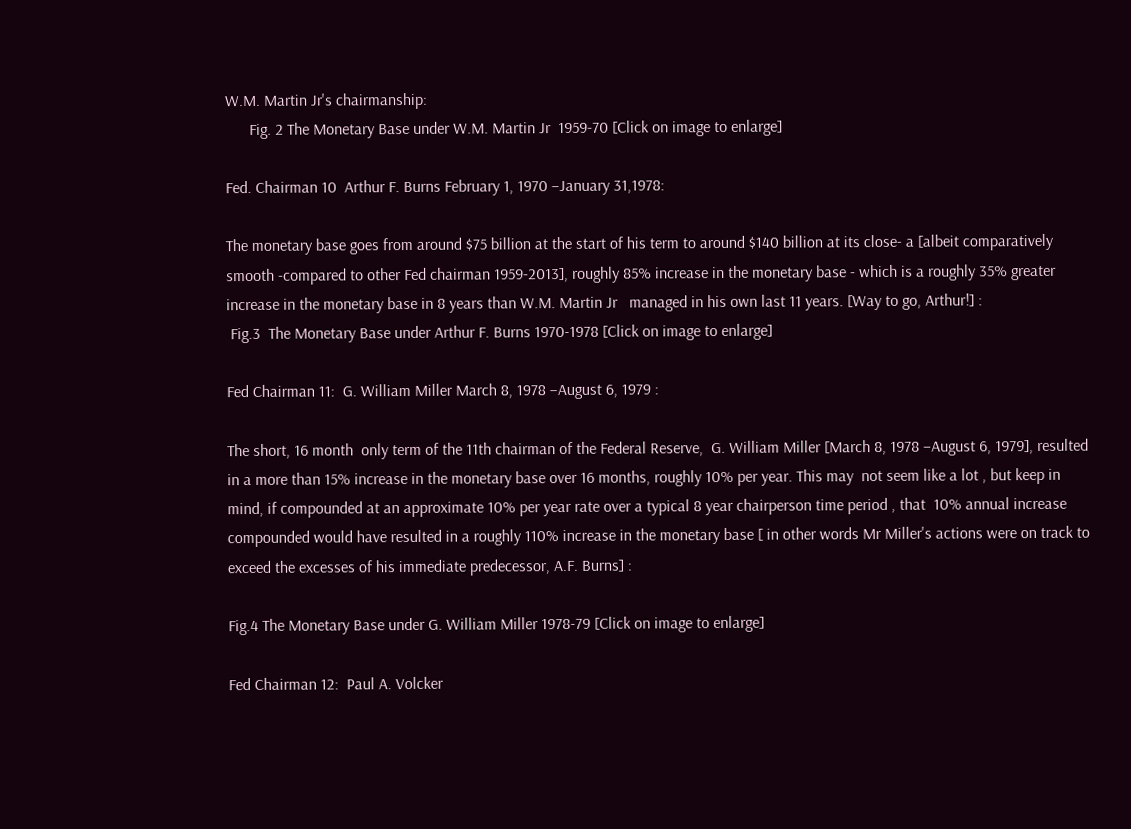W.M. Martin Jr's chairmanship:
      Fig. 2 The Monetary Base under W.M. Martin Jr  1959-70 [Click on image to enlarge]

Fed. Chairman 10  Arthur F. Burns February 1, 1970 –January 31,1978:

The monetary base goes from around $75 billion at the start of his term to around $140 billion at its close- a [albeit comparatively smooth -compared to other Fed chairman 1959-2013], roughly 85% increase in the monetary base - which is a roughly 35% greater increase in the monetary base in 8 years than W.M. Martin Jr   managed in his own last 11 years. [Way to go, Arthur!] :
 Fig.3  The Monetary Base under Arthur F. Burns 1970-1978 [Click on image to enlarge]

Fed Chairman 11:  G. William Miller March 8, 1978 –August 6, 1979 :

The short, 16 month  only term of the 11th chairman of the Federal Reserve,  G. William Miller [March 8, 1978 –August 6, 1979], resulted in a more than 15% increase in the monetary base over 16 months, roughly 10% per year. This may  not seem like a lot , but keep in mind, if compounded at an approximate 10% per year rate over a typical 8 year chairperson time period , that  10% annual increase  compounded would have resulted in a roughly 110% increase in the monetary base [ in other words Mr Miller's actions were on track to exceed the excesses of his immediate predecessor, A.F. Burns] :

Fig.4 The Monetary Base under G. William Miller 1978-79 [Click on image to enlarge]

Fed Chairman 12:  Paul A. Volcker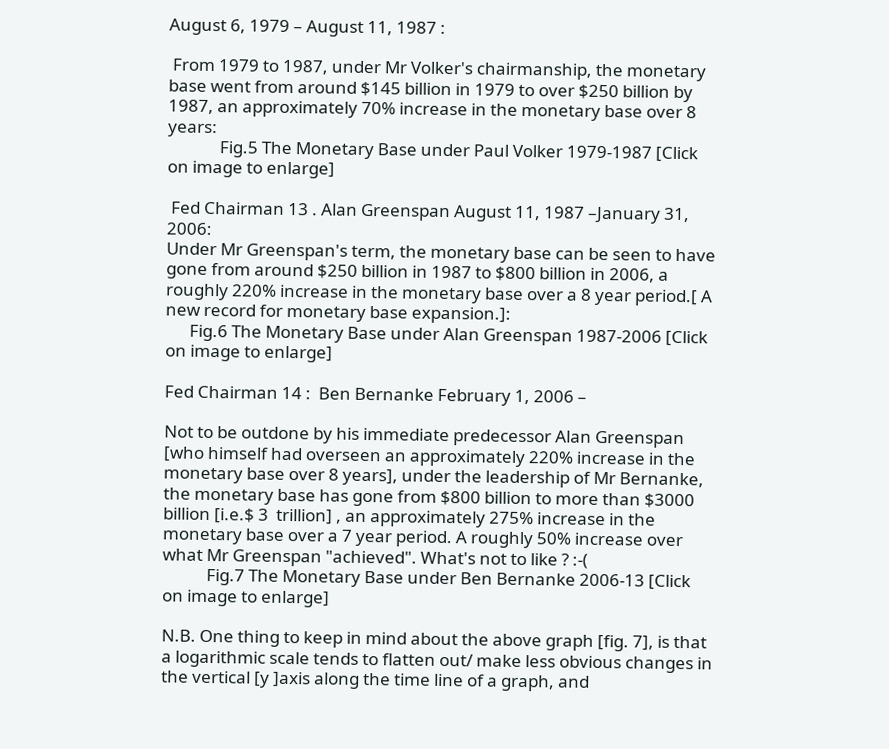August 6, 1979 – August 11, 1987 :

 From 1979 to 1987, under Mr Volker's chairmanship, the monetary base went from around $145 billion in 1979 to over $250 billion by 1987, an approximately 70% increase in the monetary base over 8 years:
             Fig.5 The Monetary Base under Paul Volker 1979-1987 [Click on image to enlarge]

 Fed Chairman 13 . Alan Greenspan August 11, 1987 –January 31, 2006:
Under Mr Greenspan's term, the monetary base can be seen to have gone from around $250 billion in 1987 to $800 billion in 2006, a  roughly 220% increase in the monetary base over a 8 year period.[ A new record for monetary base expansion.]:
      Fig.6 The Monetary Base under Alan Greenspan 1987-2006 [Click on image to enlarge]

Fed Chairman 14 :  Ben Bernanke February 1, 2006 –

Not to be outdone by his immediate predecessor Alan Greenspan [who himself had overseen an approximately 220% increase in the monetary base over 8 years], under the leadership of Mr Bernanke, the monetary base has gone from $800 billion to more than $3000 billion [i.e.$ 3  trillion] , an approximately 275% increase in the monetary base over a 7 year period. A roughly 50% increase over what Mr Greenspan "achieved". What's not to like ? :-(
           Fig.7 The Monetary Base under Ben Bernanke 2006-13 [Click on image to enlarge]

N.B. One thing to keep in mind about the above graph [fig. 7], is that a logarithmic scale tends to flatten out/ make less obvious changes in the vertical [y ]axis along the time line of a graph, and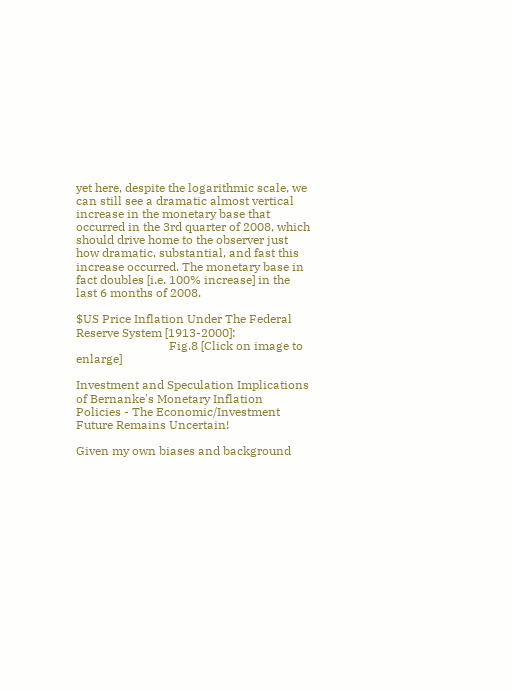yet here, despite the logarithmic scale, we can still see a dramatic almost vertical increase in the monetary base that occurred in the 3rd quarter of 2008, which should drive home to the observer just how dramatic, substantial, and fast this increase occurred. The monetary base in fact doubles [i.e. 100% increase] in the last 6 months of 2008.

$US Price Inflation Under The Federal Reserve System [1913-2000]:
                               Fig.8 [Click on image to enlarge]

Investment and Speculation Implications of Bernanke's Monetary Inflation Policies - The Economic/Investment Future Remains Uncertain!

Given my own biases and background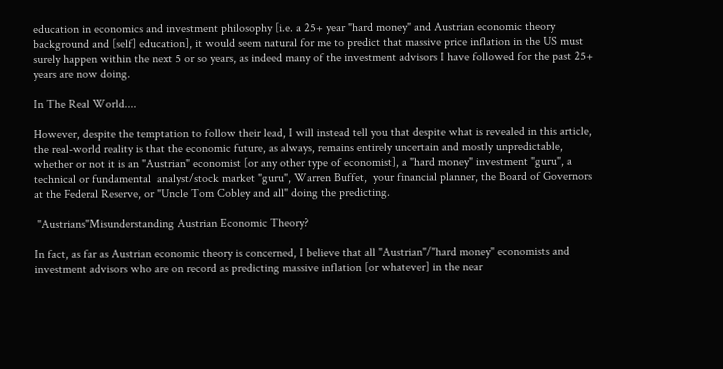education in economics and investment philosophy [i.e. a 25+ year "hard money" and Austrian economic theory background and [self] education], it would seem natural for me to predict that massive price inflation in the US must surely happen within the next 5 or so years, as indeed many of the investment advisors I have followed for the past 25+ years are now doing.

In The Real World....

However, despite the temptation to follow their lead, I will instead tell you that despite what is revealed in this article, the real-world reality is that the economic future, as always, remains entirely uncertain and mostly unpredictable, whether or not it is an "Austrian" economist [or any other type of economist], a "hard money" investment "guru", a technical or fundamental  analyst/stock market "guru", Warren Buffet,  your financial planner, the Board of Governors at the Federal Reserve, or "Uncle Tom Cobley and all" doing the predicting.

 "Austrians"Misunderstanding Austrian Economic Theory?

In fact, as far as Austrian economic theory is concerned, I believe that all "Austrian"/"hard money" economists and investment advisors who are on record as predicting massive inflation [or whatever] in the near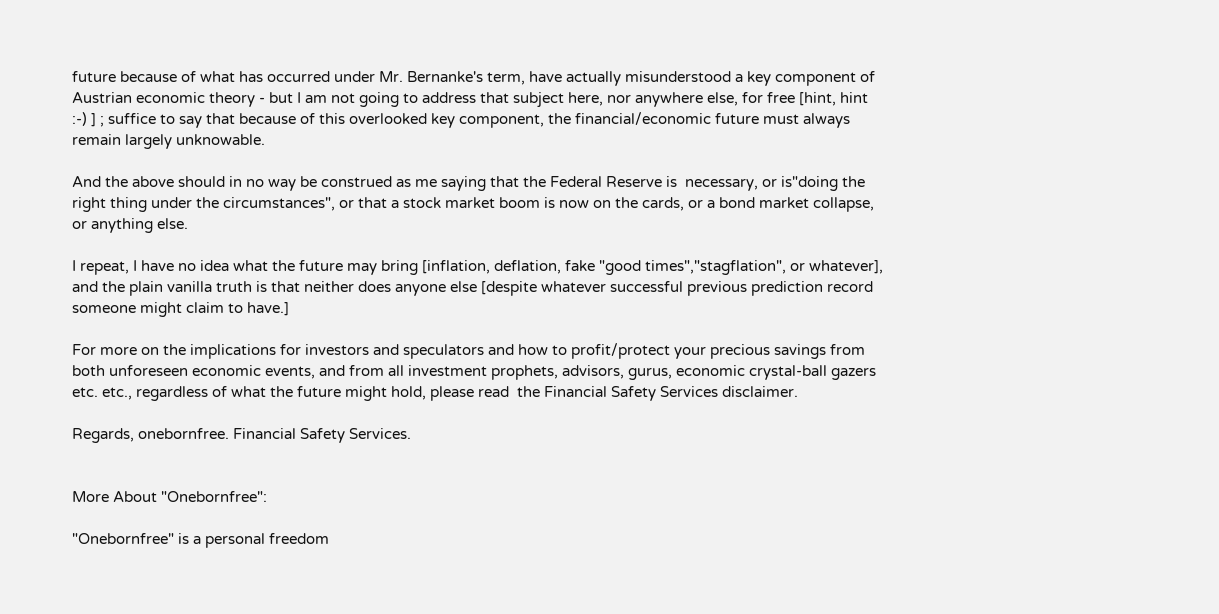future because of what has occurred under Mr. Bernanke's term, have actually misunderstood a key component of Austrian economic theory - but I am not going to address that subject here, nor anywhere else, for free [hint, hint  :-) ] ; suffice to say that because of this overlooked key component, the financial/economic future must always remain largely unknowable.

And the above should in no way be construed as me saying that the Federal Reserve is  necessary, or is"doing the right thing under the circumstances", or that a stock market boom is now on the cards, or a bond market collapse, or anything else.

I repeat, I have no idea what the future may bring [inflation, deflation, fake "good times","stagflation", or whatever], and the plain vanilla truth is that neither does anyone else [despite whatever successful previous prediction record someone might claim to have.]

For more on the implications for investors and speculators and how to profit/protect your precious savings from both unforeseen economic events, and from all investment prophets, advisors, gurus, economic crystal-ball gazers etc. etc., regardless of what the future might hold, please read  the Financial Safety Services disclaimer.

Regards, onebornfree. Financial Safety Services.


More About "Onebornfree":

"Onebornfree" is a personal freedom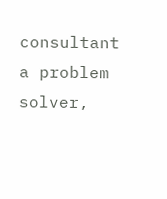consultant a problem solver,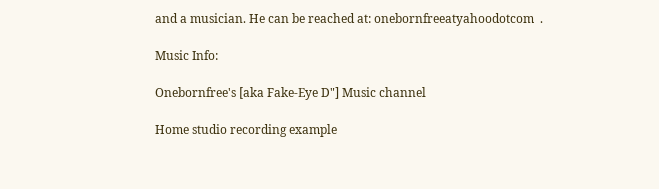and a musician. He can be reached at: onebornfreeatyahoodotcom  .

Music Info:

Onebornfree's [aka Fake-Eye D"] Music channel

Home studio recording example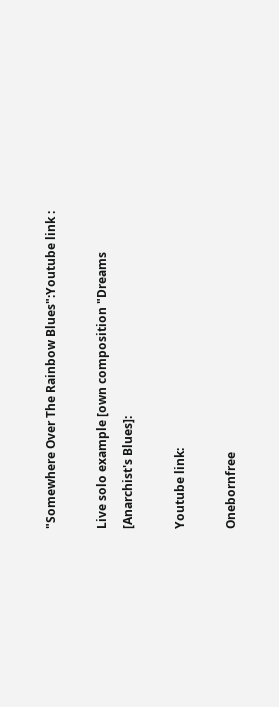"Somewhere Over The Rainbow Blues":Youtube link :

Live solo example [own composition "Dreams [Anarchist's Blues]:

Youtube link:

Onebornfree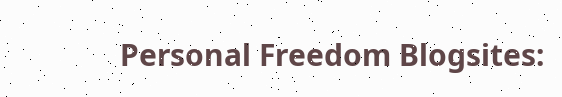Personal Freedom Blogsites: